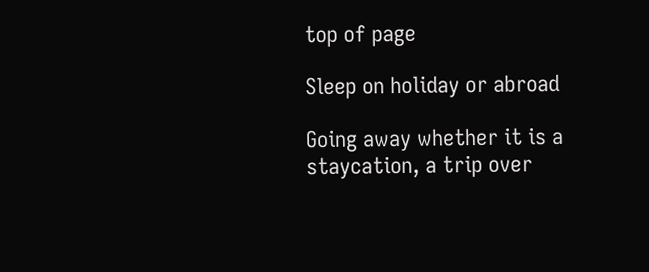top of page

Sleep on holiday or abroad

Going away whether it is a staycation, a trip over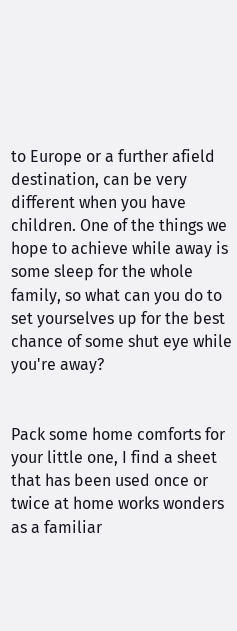to Europe or a further afield destination, can be very different when you have children. One of the things we hope to achieve while away is some sleep for the whole family, so what can you do to set yourselves up for the best chance of some shut eye while you're away?


Pack some home comforts for your little one, I find a sheet that has been used once or twice at home works wonders as a familiar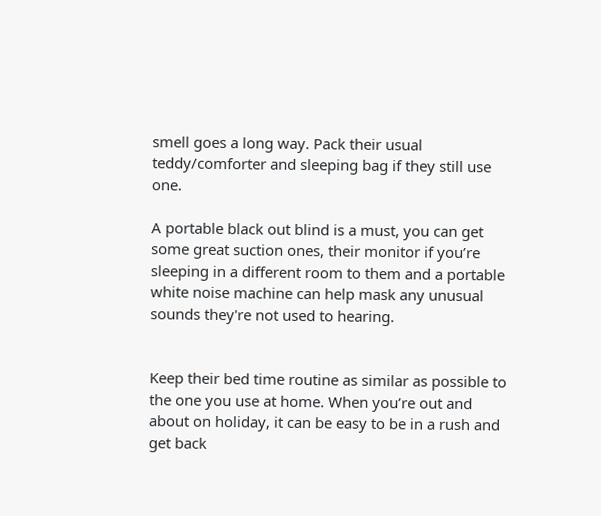smell goes a long way. Pack their usual teddy/comforter and sleeping bag if they still use one.

A portable black out blind is a must, you can get some great suction ones, their monitor if you’re sleeping in a different room to them and a portable white noise machine can help mask any unusual sounds they're not used to hearing.


Keep their bed time routine as similar as possible to the one you use at home. When you’re out and about on holiday, it can be easy to be in a rush and get back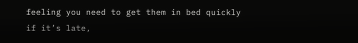feeling you need to get them in bed quickly if it’s late,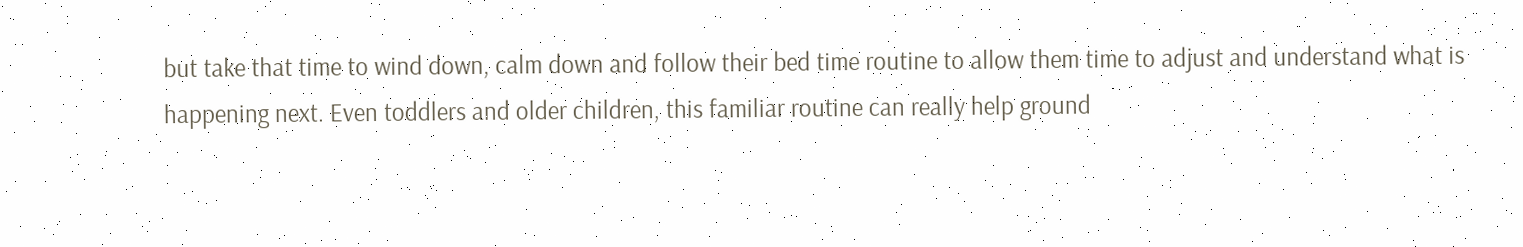but take that time to wind down, calm down and follow their bed time routine to allow them time to adjust and understand what is happening next. Even toddlers and older children, this familiar routine can really help ground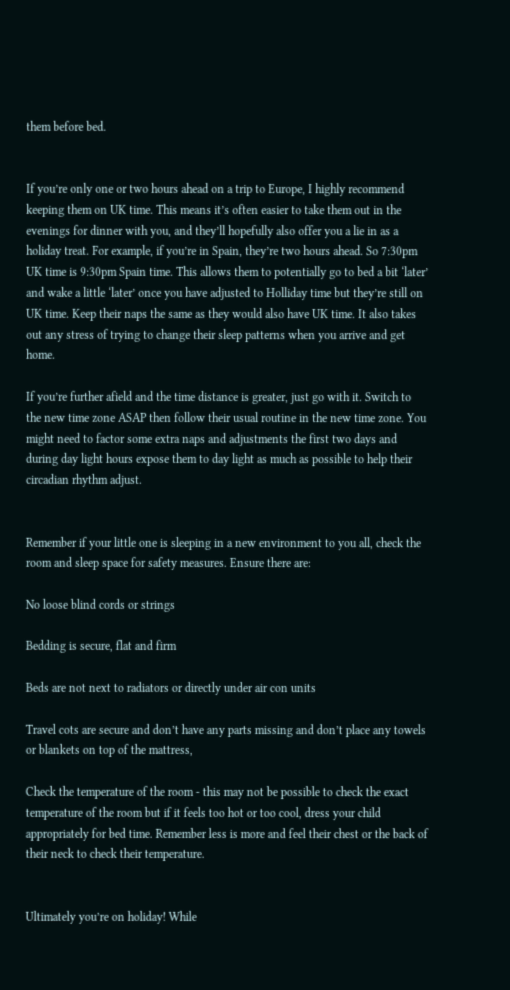them before bed.


If you’re only one or two hours ahead on a trip to Europe, I highly recommend keeping them on UK time. This means it’s often easier to take them out in the evenings for dinner with you, and they’ll hopefully also offer you a lie in as a holiday treat. For example, if you’re in Spain, they’re two hours ahead. So 7:30pm UK time is 9:30pm Spain time. This allows them to potentially go to bed a bit ‘later’ and wake a little ‘later’ once you have adjusted to Holliday time but they’re still on UK time. Keep their naps the same as they would also have UK time. It also takes out any stress of trying to change their sleep patterns when you arrive and get home.

If you’re further afield and the time distance is greater, just go with it. Switch to the new time zone ASAP then follow their usual routine in the new time zone. You might need to factor some extra naps and adjustments the first two days and during day light hours expose them to day light as much as possible to help their circadian rhythm adjust.


Remember if your little one is sleeping in a new environment to you all, check the room and sleep space for safety measures. Ensure there are:

No loose blind cords or strings

Bedding is secure, flat and firm

Beds are not next to radiators or directly under air con units

Travel cots are secure and don’t have any parts missing and don’t place any towels or blankets on top of the mattress,

Check the temperature of the room - this may not be possible to check the exact temperature of the room but if it feels too hot or too cool, dress your child appropriately for bed time. Remember less is more and feel their chest or the back of their neck to check their temperature.


Ultimately you’re on holiday! While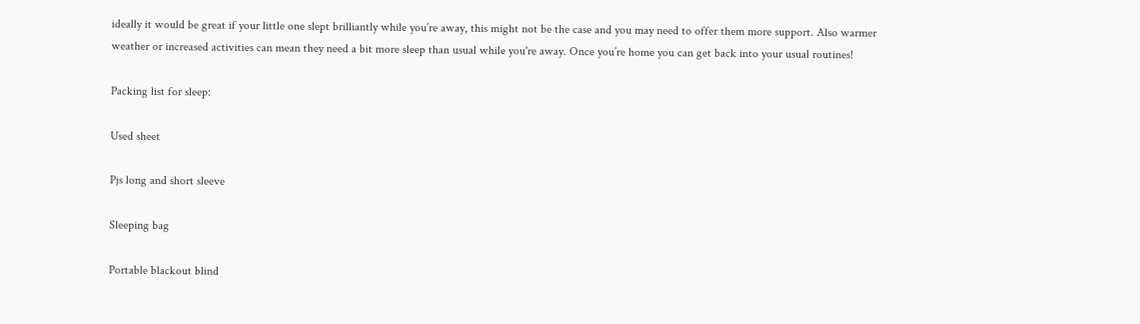ideally it would be great if your little one slept brilliantly while you’re away, this might not be the case and you may need to offer them more support. Also warmer weather or increased activities can mean they need a bit more sleep than usual while you're away. Once you’re home you can get back into your usual routines!

Packing list for sleep:

Used sheet

Pjs long and short sleeve

Sleeping bag

Portable blackout blind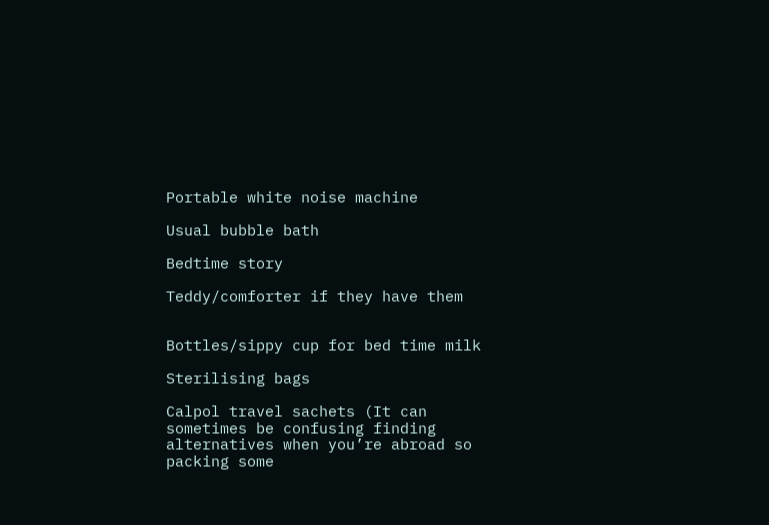Portable white noise machine

Usual bubble bath

Bedtime story

Teddy/comforter if they have them


Bottles/sippy cup for bed time milk

Sterilising bags

Calpol travel sachets (It can sometimes be confusing finding alternatives when you’re abroad so packing some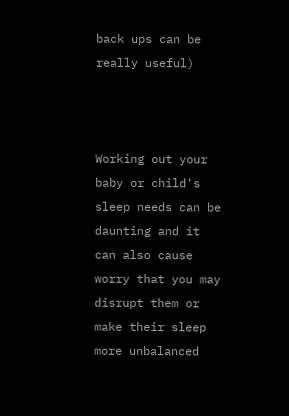back ups can be really useful)



Working out your baby or child's sleep needs can be daunting and it can also cause worry that you may disrupt them or make their sleep more unbalanced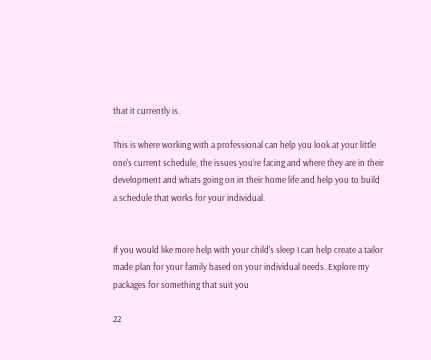that it currently is.

This is where working with a professional can help you look at your little one's current schedule, the issues you're facing and where they are in their development and whats going on in their home life and help you to build a schedule that works for your individual.


If you would like more help with your child's sleep I can help create a tailor made plan for your family based on your individual needs. Explore my packages for something that suit you

22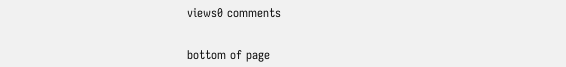views0 comments


bottom of page